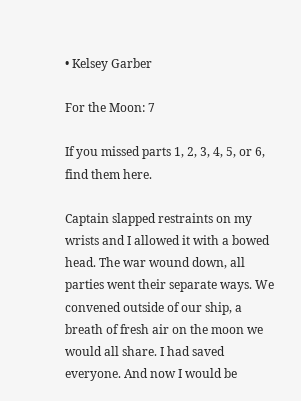• Kelsey Garber

For the Moon: 7

If you missed parts 1, 2, 3, 4, 5, or 6, find them here.

Captain slapped restraints on my wrists and I allowed it with a bowed head. The war wound down, all parties went their separate ways. We convened outside of our ship, a breath of fresh air on the moon we would all share. I had saved everyone. And now I would be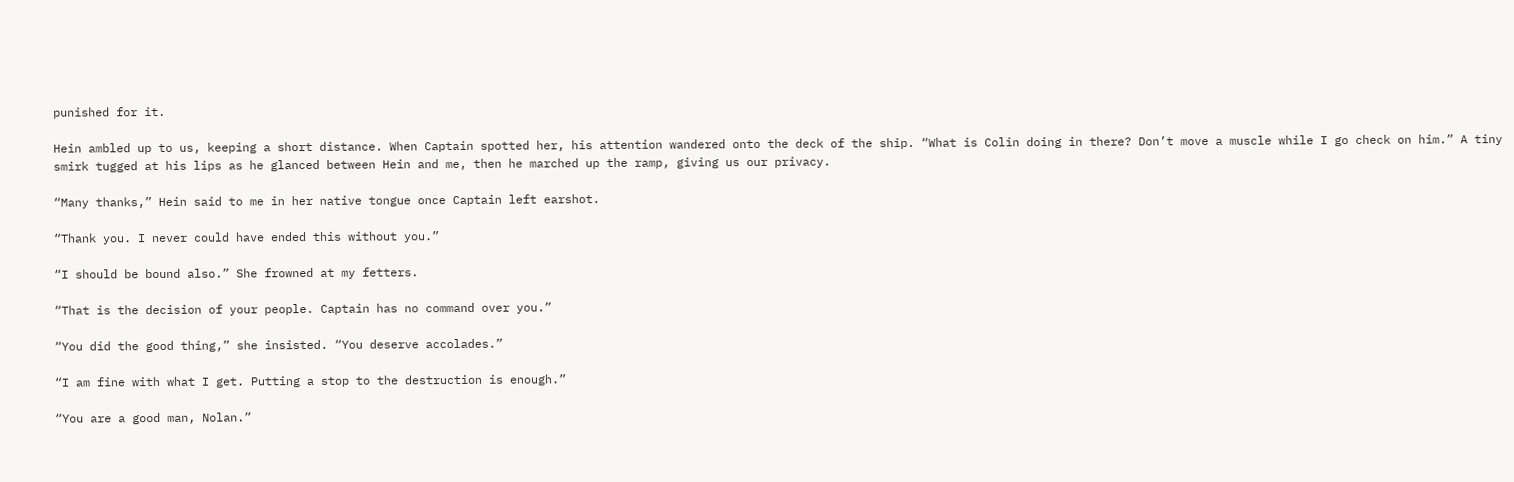punished for it.

Hein ambled up to us, keeping a short distance. When Captain spotted her, his attention wandered onto the deck of the ship. “What is Colin doing in there? Don’t move a muscle while I go check on him.” A tiny smirk tugged at his lips as he glanced between Hein and me, then he marched up the ramp, giving us our privacy.

“Many thanks,” Hein said to me in her native tongue once Captain left earshot.

“Thank you. I never could have ended this without you.”

“I should be bound also.” She frowned at my fetters.

“That is the decision of your people. Captain has no command over you.”

“You did the good thing,” she insisted. “You deserve accolades.”

“I am fine with what I get. Putting a stop to the destruction is enough.”

“You are a good man, Nolan.”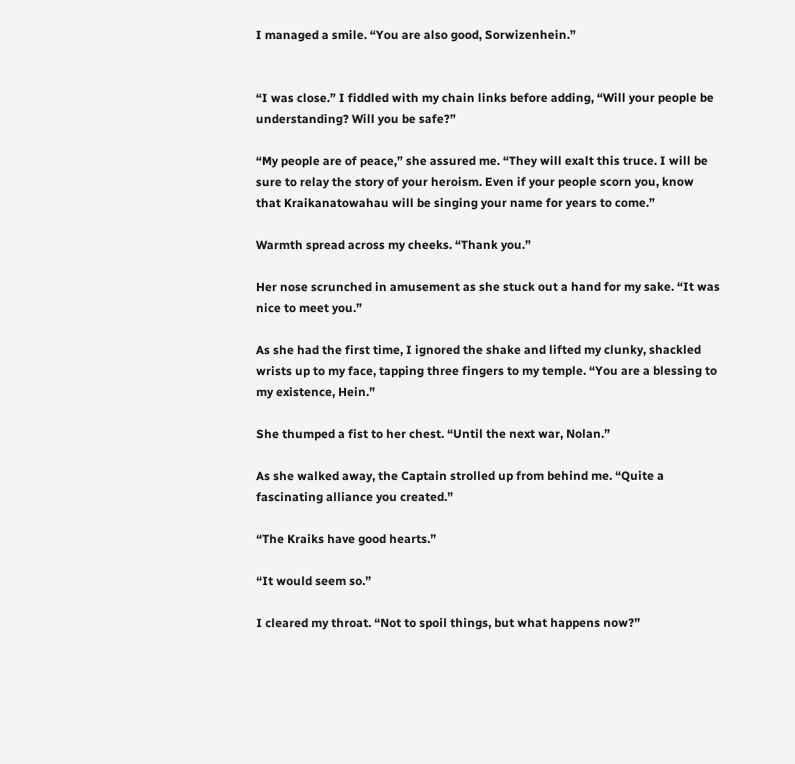I managed a smile. “You are also good, Sorwizenhein.”


“I was close.” I fiddled with my chain links before adding, “Will your people be understanding? Will you be safe?”

“My people are of peace,” she assured me. “They will exalt this truce. I will be sure to relay the story of your heroism. Even if your people scorn you, know that Kraikanatowahau will be singing your name for years to come.”

Warmth spread across my cheeks. “Thank you.”

Her nose scrunched in amusement as she stuck out a hand for my sake. “It was nice to meet you.”

As she had the first time, I ignored the shake and lifted my clunky, shackled wrists up to my face, tapping three fingers to my temple. “You are a blessing to my existence, Hein.”

She thumped a fist to her chest. “Until the next war, Nolan.”

As she walked away, the Captain strolled up from behind me. “Quite a fascinating alliance you created.”

“The Kraiks have good hearts.”

“It would seem so.”

I cleared my throat. “Not to spoil things, but what happens now?”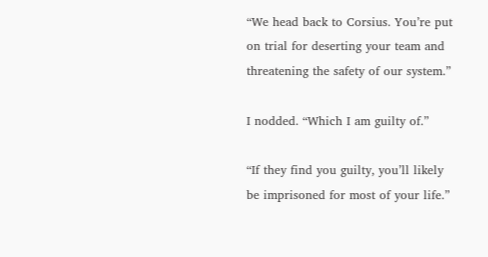“We head back to Corsius. You’re put on trial for deserting your team and threatening the safety of our system.”

I nodded. “Which I am guilty of.”

“If they find you guilty, you’ll likely be imprisoned for most of your life.”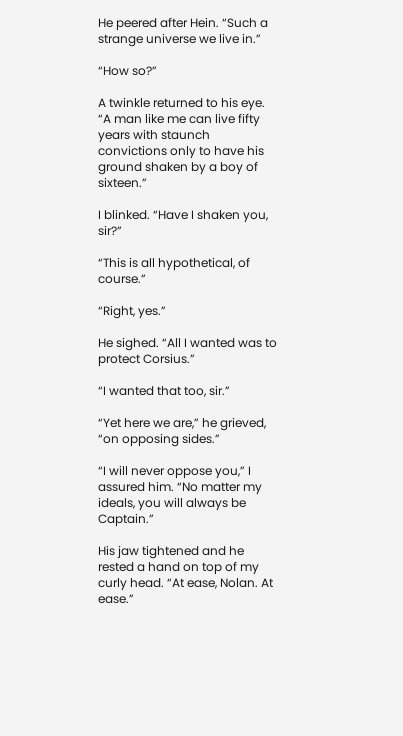He peered after Hein. “Such a strange universe we live in.”

“How so?”

A twinkle returned to his eye. “A man like me can live fifty years with staunch convictions only to have his ground shaken by a boy of sixteen.”

I blinked. “Have I shaken you, sir?”

“This is all hypothetical, of course.”

“Right, yes.”

He sighed. “All I wanted was to protect Corsius.”

“I wanted that too, sir.”

“Yet here we are,” he grieved, “on opposing sides.”

“I will never oppose you,” I assured him. “No matter my ideals, you will always be Captain.”

His jaw tightened and he rested a hand on top of my curly head. “At ease, Nolan. At ease.”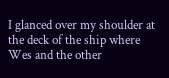I glanced over my shoulder at the deck of the ship where Wes and the other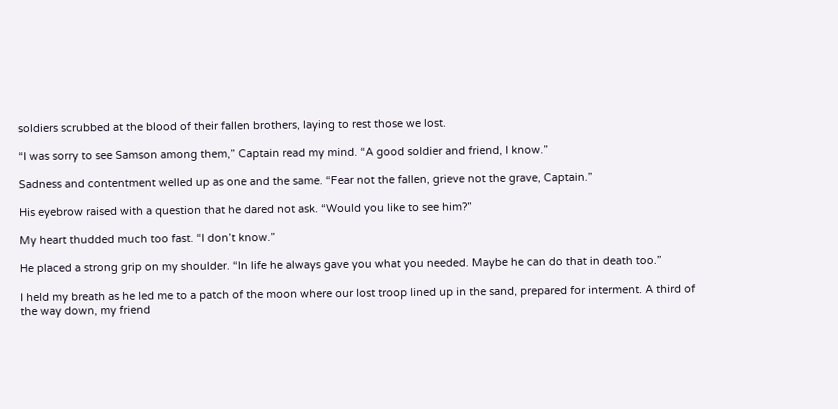soldiers scrubbed at the blood of their fallen brothers, laying to rest those we lost.

“I was sorry to see Samson among them,” Captain read my mind. “A good soldier and friend, I know.”

Sadness and contentment welled up as one and the same. “Fear not the fallen, grieve not the grave, Captain.”

His eyebrow raised with a question that he dared not ask. “Would you like to see him?”

My heart thudded much too fast. “I don’t know.”

He placed a strong grip on my shoulder. “In life he always gave you what you needed. Maybe he can do that in death too.”

I held my breath as he led me to a patch of the moon where our lost troop lined up in the sand, prepared for interment. A third of the way down, my friend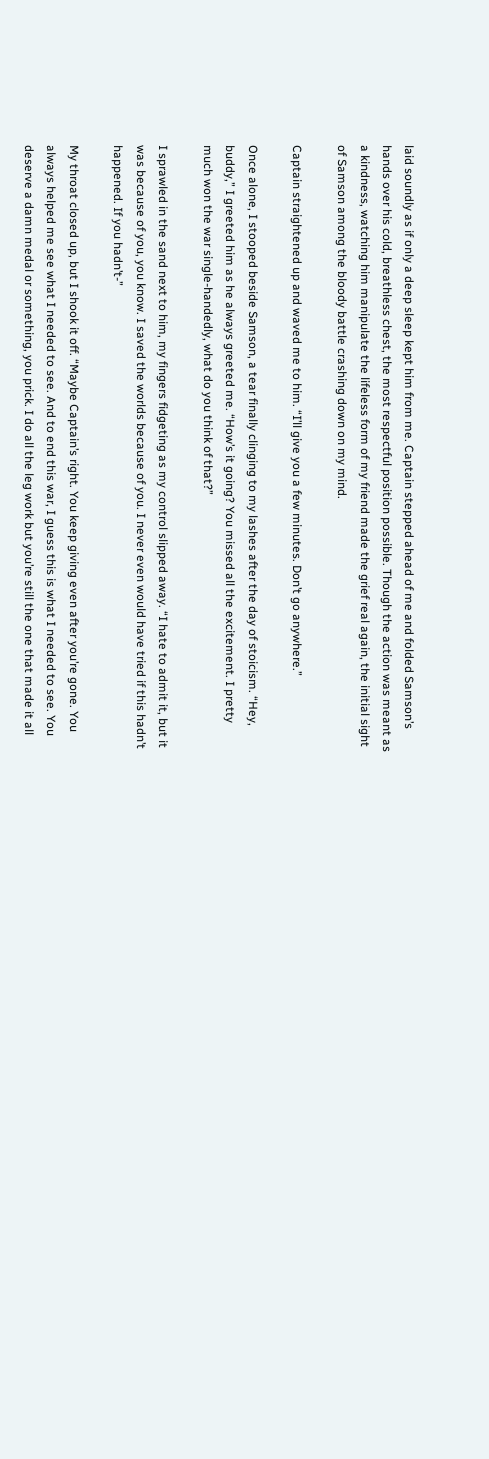laid soundly as if only a deep sleep kept him from me. Captain stepped ahead of me and folded Samson’s hands over his cold, breathless chest, the most respectful position possible. Though the action was meant as a kindness, watching him manipulate the lifeless form of my friend made the grief real again, the initial sight of Samson among the bloody battle crashing down on my mind.

Captain straightened up and waved me to him. “I’ll give you a few minutes. Don’t go anywhere.”

Once alone, I stooped beside Samson, a tear finally clinging to my lashes after the day of stoicism. “Hey, buddy,” I greeted him as he always greeted me. “How’s it going? You missed all the excitement. I pretty much won the war single-handedly, what do you think of that?”

I sprawled in the sand next to him, my fingers fidgeting as my control slipped away. “I hate to admit it, but it was because of you, you know. I saved the worlds because of you. I never even would have tried if this hadn’t happened. If you hadn’t-”

My throat closed up, but I shook it off. “Maybe Captain’s right. You keep giving even after you’re gone. You always helped me see what I needed to see. And to end this war, I guess this is what I needed to see. You deserve a damn medal or something, you prick. I do all the leg work but you’re still the one that made it all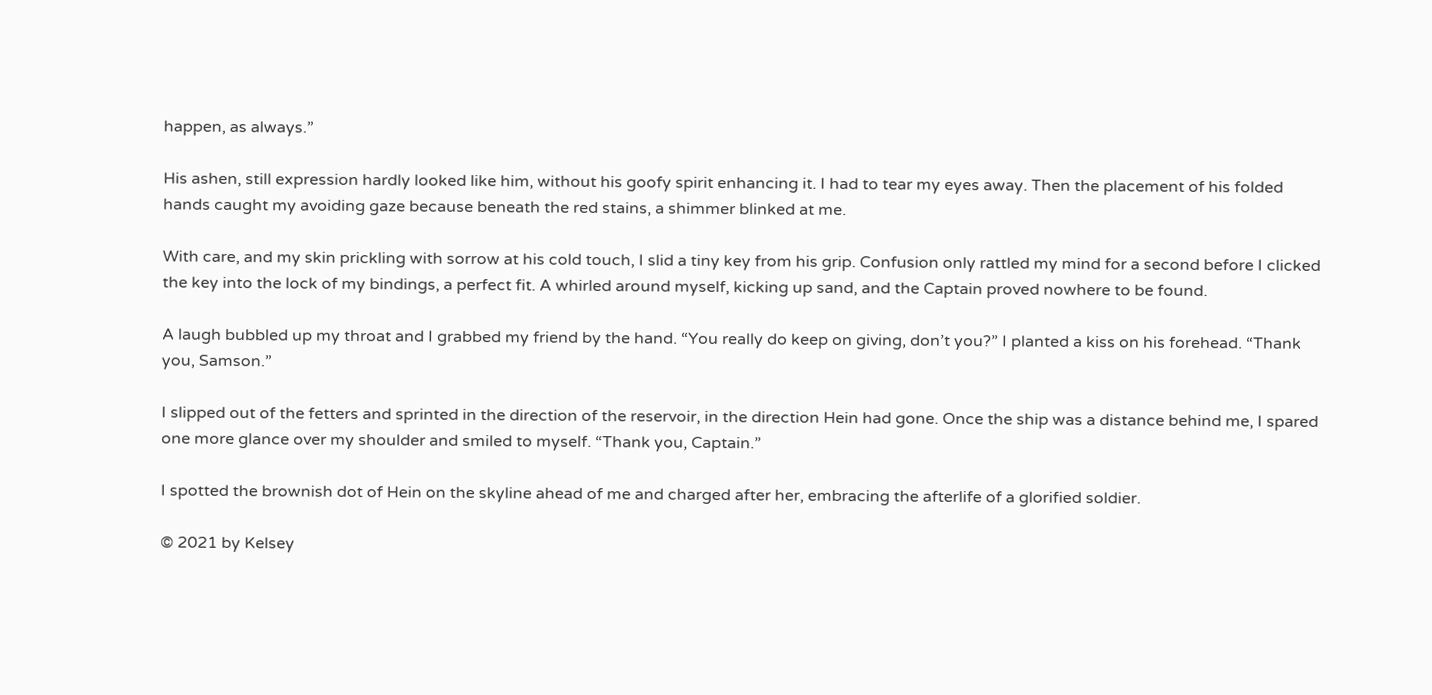happen, as always.”

His ashen, still expression hardly looked like him, without his goofy spirit enhancing it. I had to tear my eyes away. Then the placement of his folded hands caught my avoiding gaze because beneath the red stains, a shimmer blinked at me.

With care, and my skin prickling with sorrow at his cold touch, I slid a tiny key from his grip. Confusion only rattled my mind for a second before I clicked the key into the lock of my bindings, a perfect fit. A whirled around myself, kicking up sand, and the Captain proved nowhere to be found.

A laugh bubbled up my throat and I grabbed my friend by the hand. “You really do keep on giving, don’t you?” I planted a kiss on his forehead. “Thank you, Samson.”

I slipped out of the fetters and sprinted in the direction of the reservoir, in the direction Hein had gone. Once the ship was a distance behind me, I spared one more glance over my shoulder and smiled to myself. “Thank you, Captain.”

I spotted the brownish dot of Hein on the skyline ahead of me and charged after her, embracing the afterlife of a glorified soldier.

© 2021 by Kelsey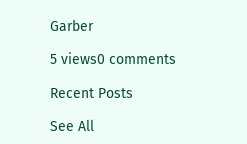Garber

5 views0 comments

Recent Posts

See All